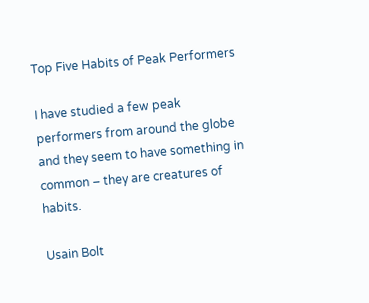Top Five Habits of Peak Performers

I have studied a few peak performers from around the globe and they seem to have something in common – they are creatures of habits.

Usain Bolt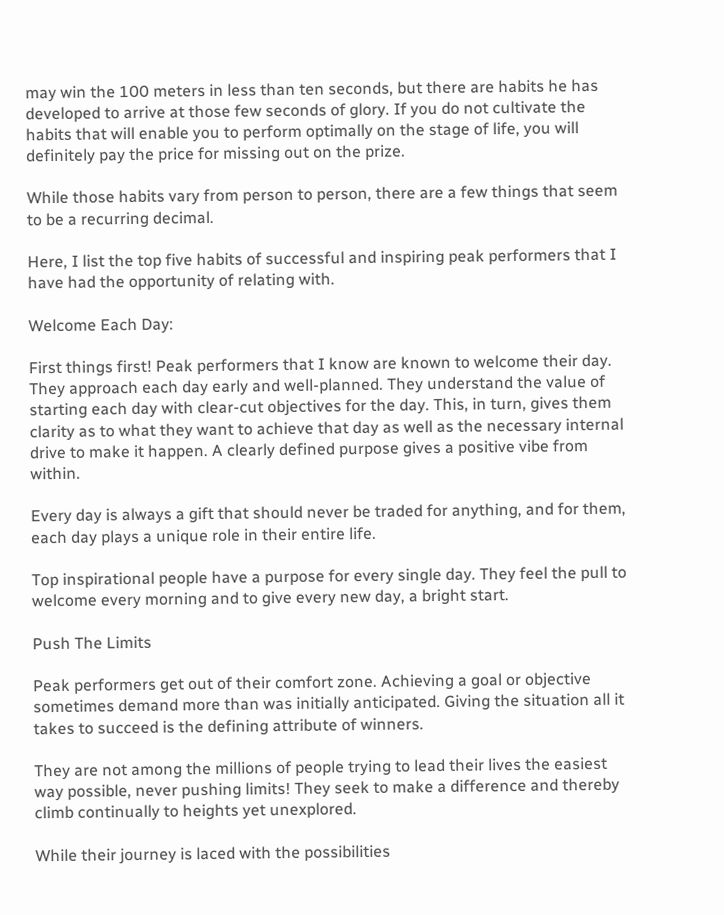may win the 100 meters in less than ten seconds, but there are habits he has developed to arrive at those few seconds of glory. If you do not cultivate the habits that will enable you to perform optimally on the stage of life, you will definitely pay the price for missing out on the prize.

While those habits vary from person to person, there are a few things that seem to be a recurring decimal.

Here, I list the top five habits of successful and inspiring peak performers that I have had the opportunity of relating with.

Welcome Each Day:

First things first! Peak performers that I know are known to welcome their day. They approach each day early and well-planned. They understand the value of starting each day with clear-cut objectives for the day. This, in turn, gives them clarity as to what they want to achieve that day as well as the necessary internal drive to make it happen. A clearly defined purpose gives a positive vibe from within.

Every day is always a gift that should never be traded for anything, and for them, each day plays a unique role in their entire life.

Top inspirational people have a purpose for every single day. They feel the pull to welcome every morning and to give every new day, a bright start.

Push The Limits

Peak performers get out of their comfort zone. Achieving a goal or objective sometimes demand more than was initially anticipated. Giving the situation all it takes to succeed is the defining attribute of winners.

They are not among the millions of people trying to lead their lives the easiest way possible, never pushing limits! They seek to make a difference and thereby climb continually to heights yet unexplored.

While their journey is laced with the possibilities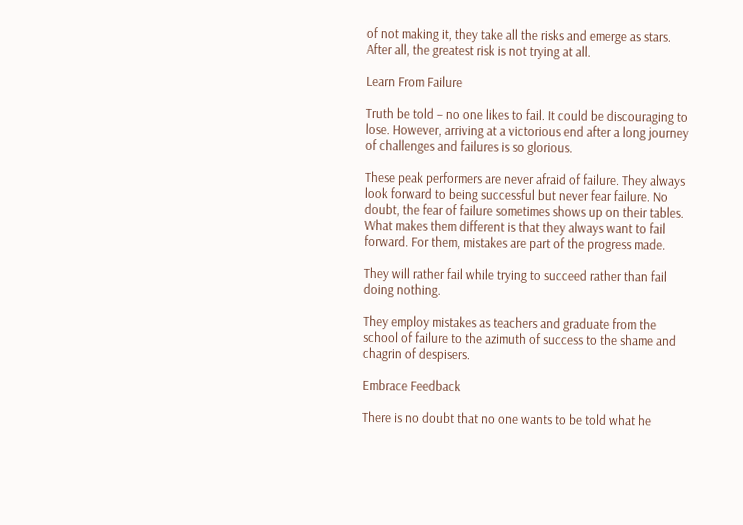of not making it, they take all the risks and emerge as stars. After all, the greatest risk is not trying at all.

Learn From Failure

Truth be told – no one likes to fail. It could be discouraging to lose. However, arriving at a victorious end after a long journey of challenges and failures is so glorious.

These peak performers are never afraid of failure. They always look forward to being successful but never fear failure. No doubt, the fear of failure sometimes shows up on their tables. What makes them different is that they always want to fail forward. For them, mistakes are part of the progress made.

They will rather fail while trying to succeed rather than fail doing nothing.

They employ mistakes as teachers and graduate from the school of failure to the azimuth of success to the shame and chagrin of despisers.

Embrace Feedback

There is no doubt that no one wants to be told what he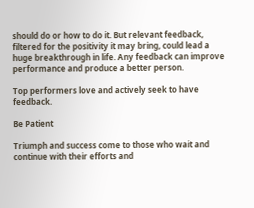should do or how to do it. But relevant feedback, filtered for the positivity it may bring, could lead a huge breakthrough in life. Any feedback can improve performance and produce a better person.

Top performers love and actively seek to have feedback.

Be Patient

Triumph and success come to those who wait and continue with their efforts and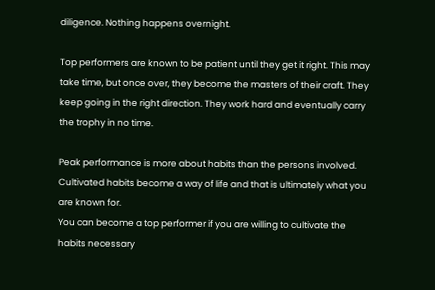diligence. Nothing happens overnight.

Top performers are known to be patient until they get it right. This may take time, but once over, they become the masters of their craft. They keep going in the right direction. They work hard and eventually carry the trophy in no time.

Peak performance is more about habits than the persons involved. Cultivated habits become a way of life and that is ultimately what you are known for.
You can become a top performer if you are willing to cultivate the habits necessary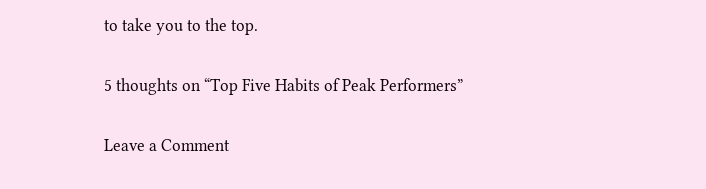to take you to the top.

5 thoughts on “Top Five Habits of Peak Performers”

Leave a Comment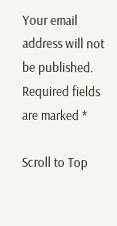Your email address will not be published. Required fields are marked *

Scroll to Top